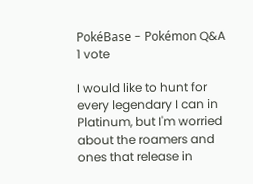PokéBase - Pokémon Q&A
1 vote

I would like to hunt for every legendary I can in Platinum, but I'm worried about the roamers and ones that release in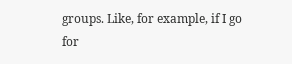groups. Like, for example, if I go for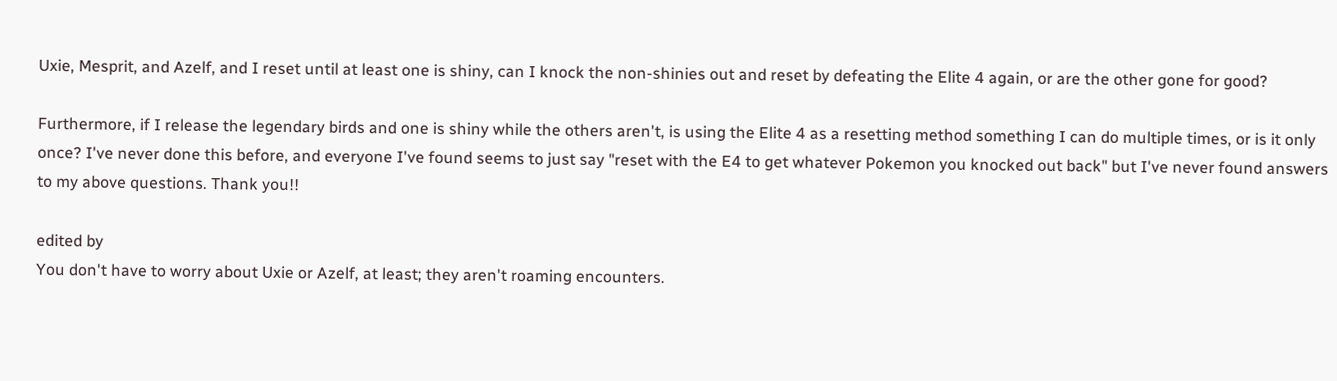Uxie, Mesprit, and Azelf, and I reset until at least one is shiny, can I knock the non-shinies out and reset by defeating the Elite 4 again, or are the other gone for good?

Furthermore, if I release the legendary birds and one is shiny while the others aren't, is using the Elite 4 as a resetting method something I can do multiple times, or is it only once? I've never done this before, and everyone I've found seems to just say "reset with the E4 to get whatever Pokemon you knocked out back" but I've never found answers to my above questions. Thank you!!

edited by
You don't have to worry about Uxie or Azelf, at least; they aren't roaming encounters.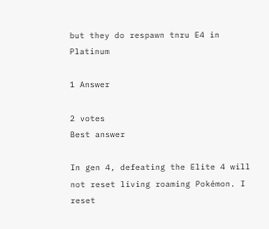but they do respawn tnru E4 in Platinum

1 Answer

2 votes
Best answer

In gen 4, defeating the Elite 4 will not reset living roaming Pokémon. I reset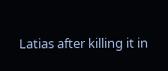Latias after killing it in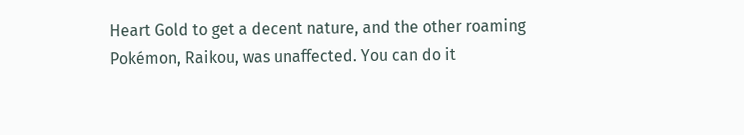Heart Gold to get a decent nature, and the other roaming Pokémon, Raikou, was unaffected. You can do it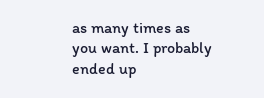as many times as you want. I probably ended up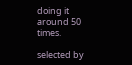doing it around 50 times.

selected by